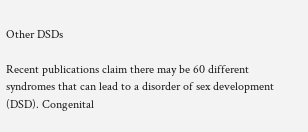Other DSDs

Recent publications claim there may be 60 different syndromes that can lead to a disorder of sex development (DSD). Congenital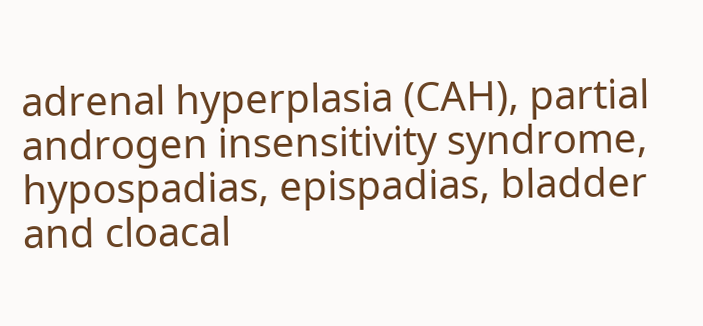adrenal hyperplasia (CAH), partial androgen insensitivity syndrome, hypospadias, epispadias, bladder and cloacal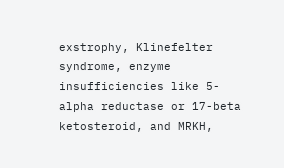exstrophy, Klinefelter syndrome, enzyme insufficiencies like 5-alpha reductase or 17-beta ketosteroid, and MRKH,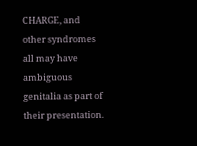CHARGE, and other syndromes all may have ambiguous genitalia as part of their presentation.